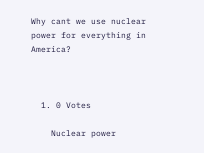Why cant we use nuclear power for everything in America?



  1. 0 Votes

    Nuclear power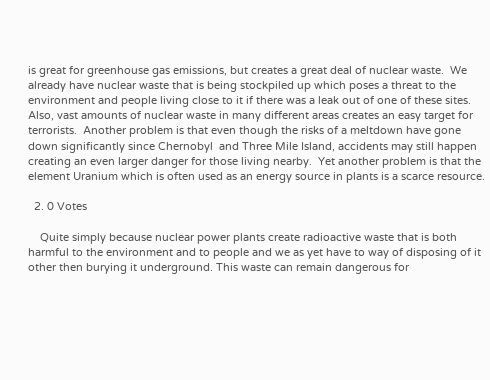is great for greenhouse gas emissions, but creates a great deal of nuclear waste.  We already have nuclear waste that is being stockpiled up which poses a threat to the environment and people living close to it if there was a leak out of one of these sites.  Also, vast amounts of nuclear waste in many different areas creates an easy target for terrorists.  Another problem is that even though the risks of a meltdown have gone down significantly since Chernobyl  and Three Mile Island, accidents may still happen creating an even larger danger for those living nearby.  Yet another problem is that the element Uranium which is often used as an energy source in plants is a scarce resource.

  2. 0 Votes

    Quite simply because nuclear power plants create radioactive waste that is both harmful to the environment and to people and we as yet have to way of disposing of it other then burying it underground. This waste can remain dangerous for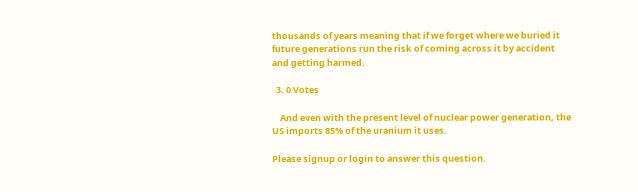thousands of years meaning that if we forget where we buried it future generations run the risk of coming across it by accident and getting harmed.

  3. 0 Votes

    And even with the present level of nuclear power generation, the US imports 85% of the uranium it uses.

Please signup or login to answer this question.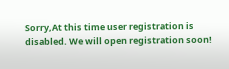Sorry,At this time user registration is disabled. We will open registration soon!